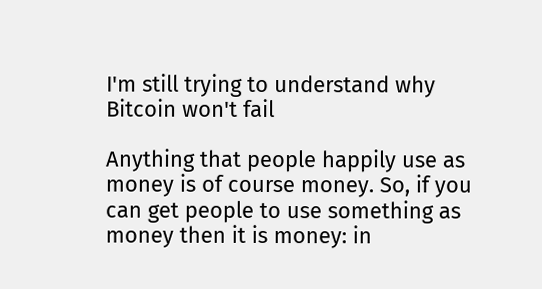I'm still trying to understand why Bitcoin won't fail

Anything that people happily use as money is of course money. So, if you can get people to use something as money then it is money: in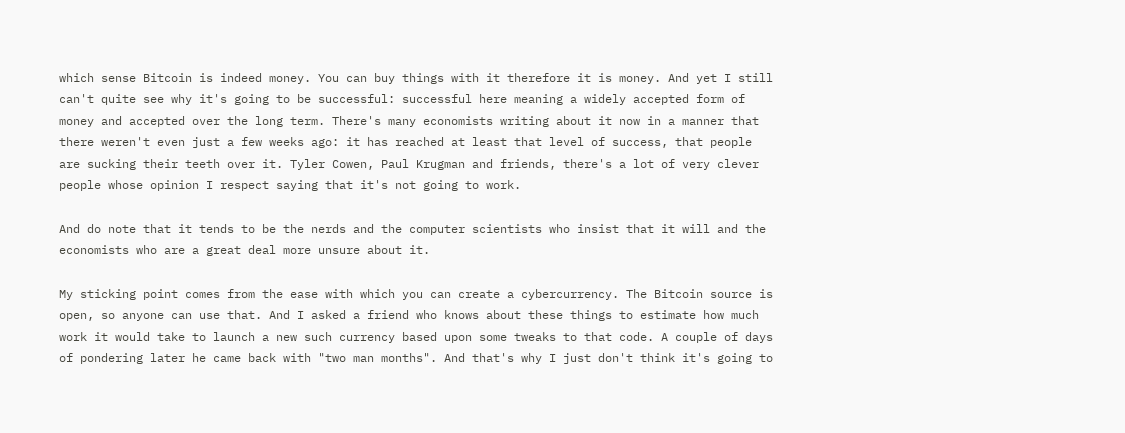which sense Bitcoin is indeed money. You can buy things with it therefore it is money. And yet I still can't quite see why it's going to be successful: successful here meaning a widely accepted form of money and accepted over the long term. There's many economists writing about it now in a manner that there weren't even just a few weeks ago: it has reached at least that level of success, that people are sucking their teeth over it. Tyler Cowen, Paul Krugman and friends, there's a lot of very clever people whose opinion I respect saying that it's not going to work.

And do note that it tends to be the nerds and the computer scientists who insist that it will and the economists who are a great deal more unsure about it.

My sticking point comes from the ease with which you can create a cybercurrency. The Bitcoin source is open, so anyone can use that. And I asked a friend who knows about these things to estimate how much work it would take to launch a new such currency based upon some tweaks to that code. A couple of days of pondering later he came back with "two man months". And that's why I just don't think it's going to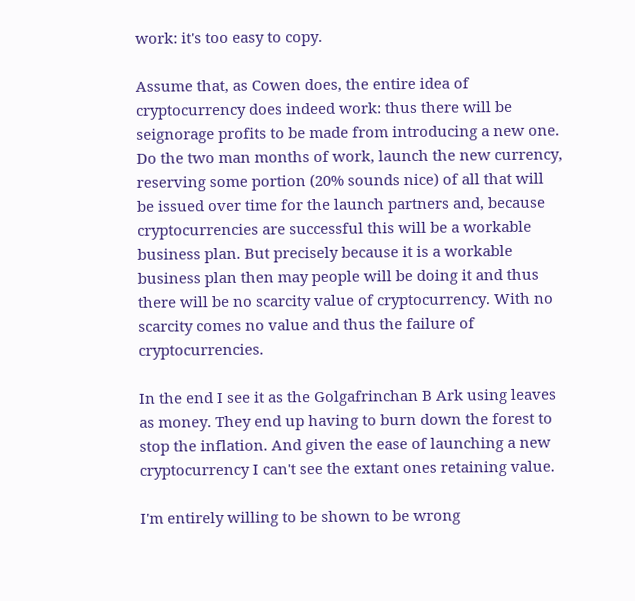work: it's too easy to copy.

Assume that, as Cowen does, the entire idea of cryptocurrency does indeed work: thus there will be seignorage profits to be made from introducing a new one. Do the two man months of work, launch the new currency, reserving some portion (20% sounds nice) of all that will be issued over time for the launch partners and, because cryptocurrencies are successful this will be a workable business plan. But precisely because it is a workable business plan then may people will be doing it and thus there will be no scarcity value of cryptocurrency. With no scarcity comes no value and thus the failure of cryptocurrencies.

In the end I see it as the Golgafrinchan B Ark using leaves as money. They end up having to burn down the forest to stop the inflation. And given the ease of launching a new cryptocurrency I can't see the extant ones retaining value.

I'm entirely willing to be shown to be wrong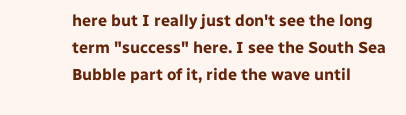here but I really just don't see the long term "success" here. I see the South Sea Bubble part of it, ride the wave until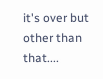it's over but other than that....